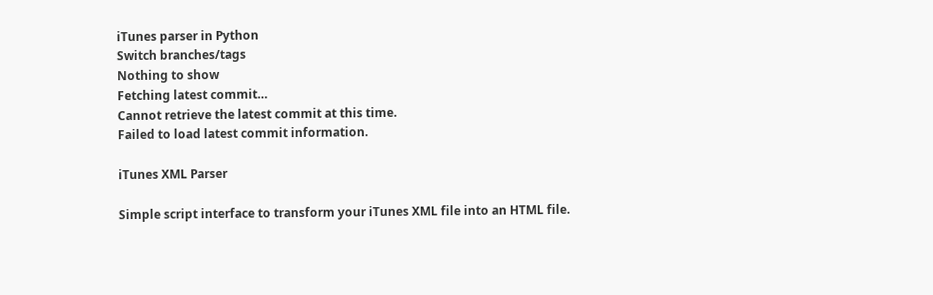iTunes parser in Python
Switch branches/tags
Nothing to show
Fetching latest commit…
Cannot retrieve the latest commit at this time.
Failed to load latest commit information.

iTunes XML Parser

Simple script interface to transform your iTunes XML file into an HTML file.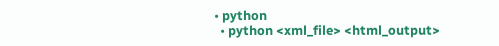• python
  • python <xml_file> <html_output>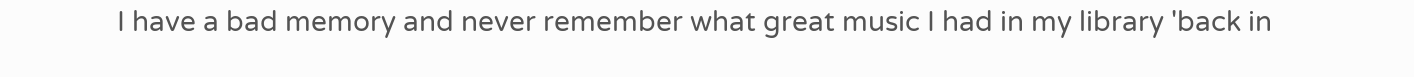I have a bad memory and never remember what great music I had in my library 'back in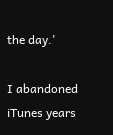the day.'

I abandoned iTunes years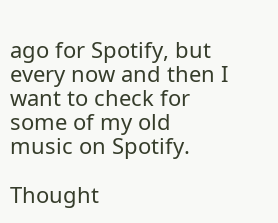ago for Spotify, but every now and then I want to check for some of my old music on Spotify.

Thought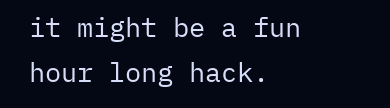it might be a fun hour long hack.